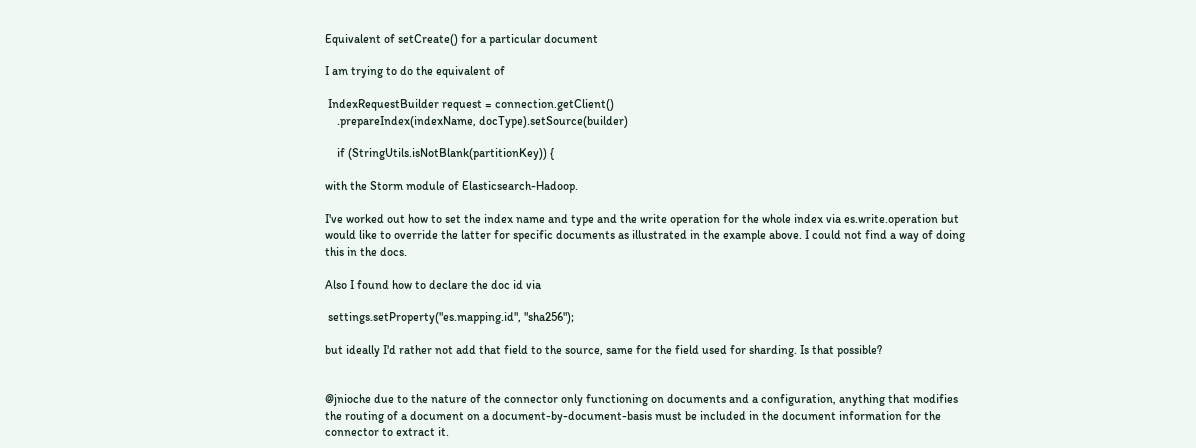Equivalent of setCreate() for a particular document

I am trying to do the equivalent of

 IndexRequestBuilder request = connection.getClient()
    .prepareIndex(indexName, docType).setSource(builder)

    if (StringUtils.isNotBlank(partitionKey)) {

with the Storm module of Elasticsearch-Hadoop.

I've worked out how to set the index name and type and the write operation for the whole index via es.write.operation but would like to override the latter for specific documents as illustrated in the example above. I could not find a way of doing this in the docs.

Also I found how to declare the doc id via

 settings.setProperty("es.mapping.id", "sha256");

but ideally I'd rather not add that field to the source, same for the field used for sharding. Is that possible?


@jnioche due to the nature of the connector only functioning on documents and a configuration, anything that modifies the routing of a document on a document-by-document-basis must be included in the document information for the connector to extract it.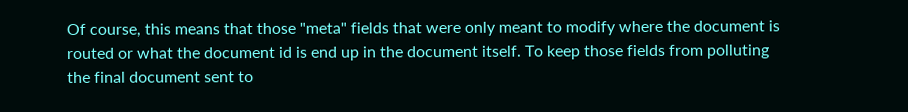Of course, this means that those "meta" fields that were only meant to modify where the document is routed or what the document id is end up in the document itself. To keep those fields from polluting the final document sent to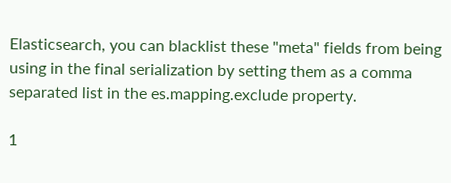Elasticsearch, you can blacklist these "meta" fields from being using in the final serialization by setting them as a comma separated list in the es.mapping.exclude property.

1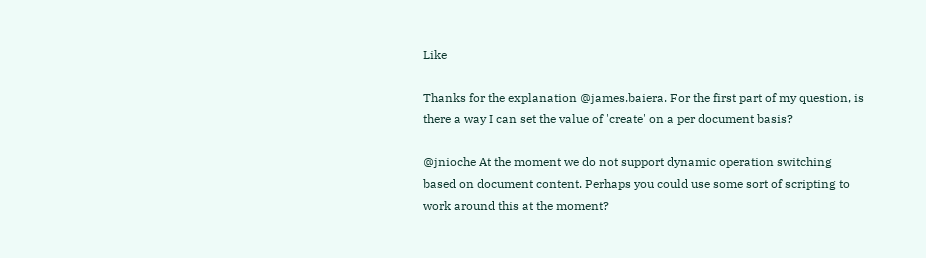Like

Thanks for the explanation @james.baiera. For the first part of my question, is there a way I can set the value of 'create' on a per document basis?

@jnioche At the moment we do not support dynamic operation switching based on document content. Perhaps you could use some sort of scripting to work around this at the moment?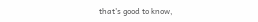that's good to know,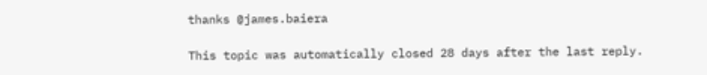thanks @james.baiera

This topic was automatically closed 28 days after the last reply.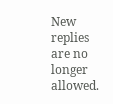New replies are no longer allowed.